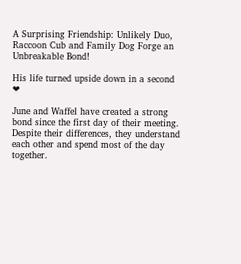A Surprising Friendship: Unlikely Duo, Raccoon Cub and Family Dog Forge an Unbreakable Bond!

His life turned upside down in a second  ❤

June and Waffel have created a strong bond since the first day of their meeting. Despite their differences, they understand each other and spend most of the day together.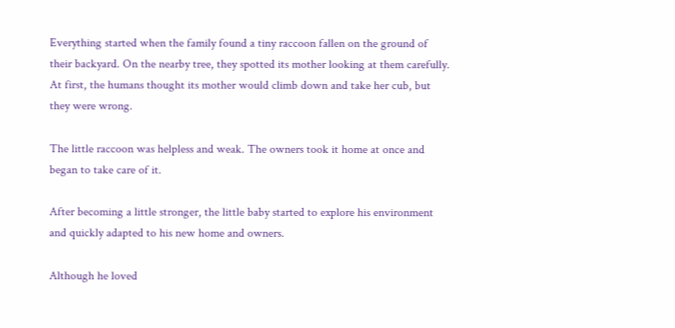Everything started when the family found a tiny raccoon fallen on the ground of their backyard. On the nearby tree, they spotted its mother looking at them carefully. At first, the humans thought its mother would climb down and take her cub, but they were wrong.

The little raccoon was helpless and weak. The owners took it home at once and began to take care of it.

After becoming a little stronger, the little baby started to explore his environment and quickly adapted to his new home and owners.

Although he loved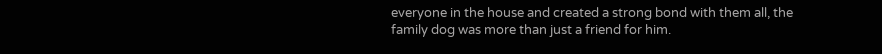everyone in the house and created a strong bond with them all, the family dog was more than just a friend for him.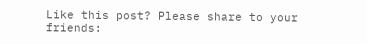Like this post? Please share to your friends: